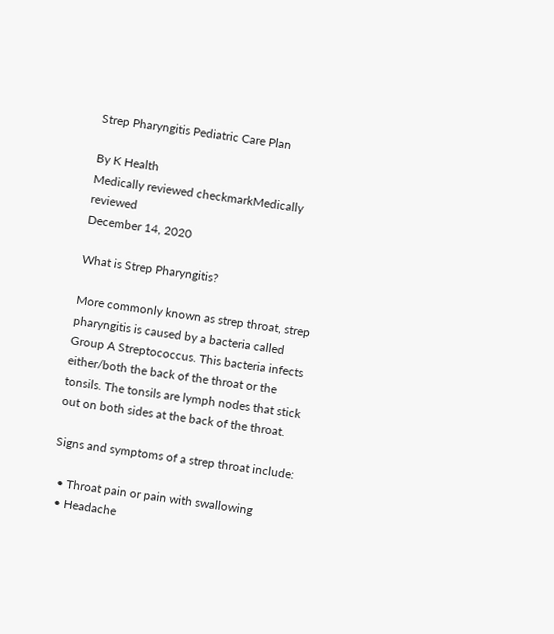Strep Pharyngitis Pediatric Care Plan

By K Health
Medically reviewed checkmarkMedically reviewed
December 14, 2020

What is Strep Pharyngitis?

More commonly known as strep throat, strep pharyngitis is caused by a bacteria called Group A Streptococcus. This bacteria infects either/both the back of the throat or the tonsils. The tonsils are lymph nodes that stick out on both sides at the back of the throat.

Signs and symptoms of a strep throat include:

  • Throat pain or pain with swallowing
  • Headache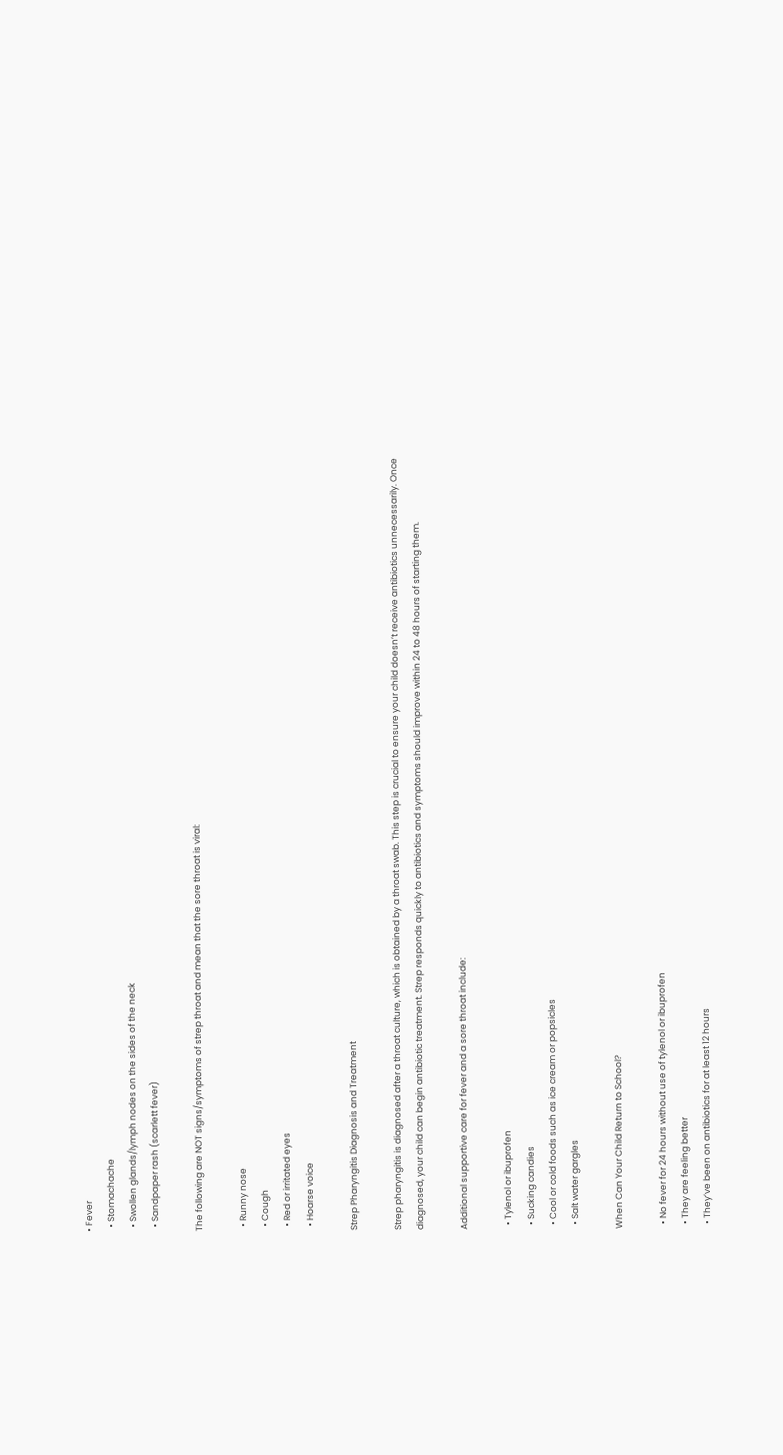• Fever
  • Stomachache
  • Swollen glands/lymph nodes on the sides of the neck
  • Sandpaper rash (scarlett fever)

The following are NOT signs/symptoms of strep throat and mean that the sore throat is viral:

  • Runny nose
  • Cough
  • Red or irritated eyes
  • Hoarse voice

Strep Pharyngitis Diagnosis and Treatment

Strep pharyngitis is diagnosed after a throat culture, which is obtained by a throat swab. This step is crucial to ensure your child doesn’t receive antibiotics unnecessarily. Once diagnosed, your child can begin antibiotic treatment. Strep responds quickly to antibiotics and symptoms should improve within 24 to 48 hours of starting them.

Additional supportive care for fever and a sore throat include:

  • Tylenol or ibuprofen
  • Sucking candies
  • Cool or cold foods such as ice cream or popsicles
  • Salt water gargles

When Can Your Child Return to School?

  • No fever for 24 hours without use of tylenol or ibuprofen
  • They are feeling better
  • They’ve been on antibiotics for at least 12 hours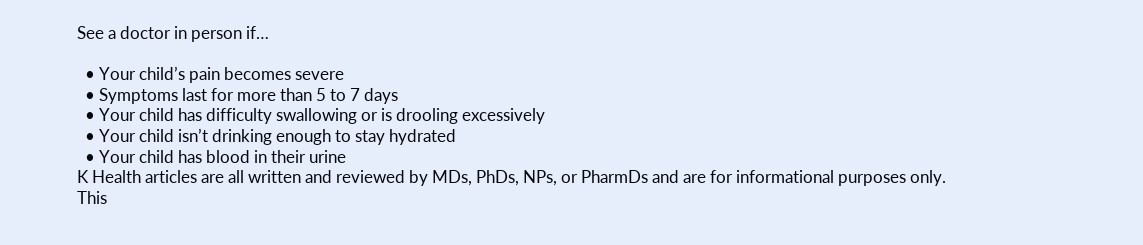See a doctor in person if…

  • Your child’s pain becomes severe
  • Symptoms last for more than 5 to 7 days
  • Your child has difficulty swallowing or is drooling excessively
  • Your child isn’t drinking enough to stay hydrated
  • Your child has blood in their urine
K Health articles are all written and reviewed by MDs, PhDs, NPs, or PharmDs and are for informational purposes only. This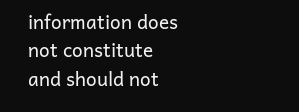information does not constitute and should not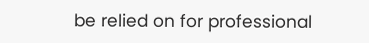be relied on for professional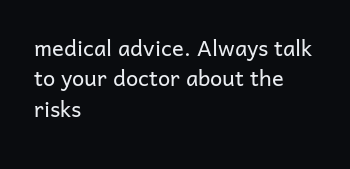medical advice. Always talk to your doctor about the risks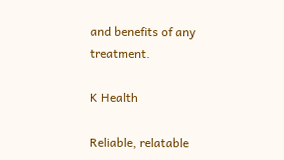and benefits of any treatment.

K Health

Reliable, relatable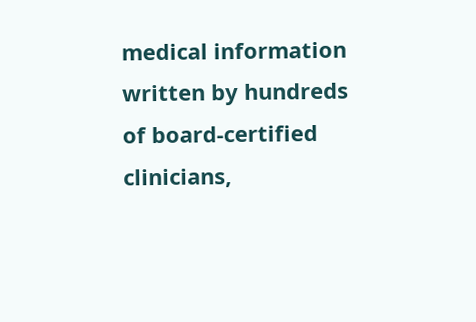medical information written by hundreds of board-certified clinicians,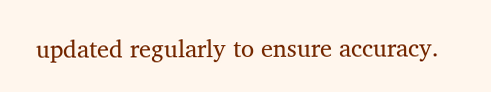updated regularly to ensure accuracy.